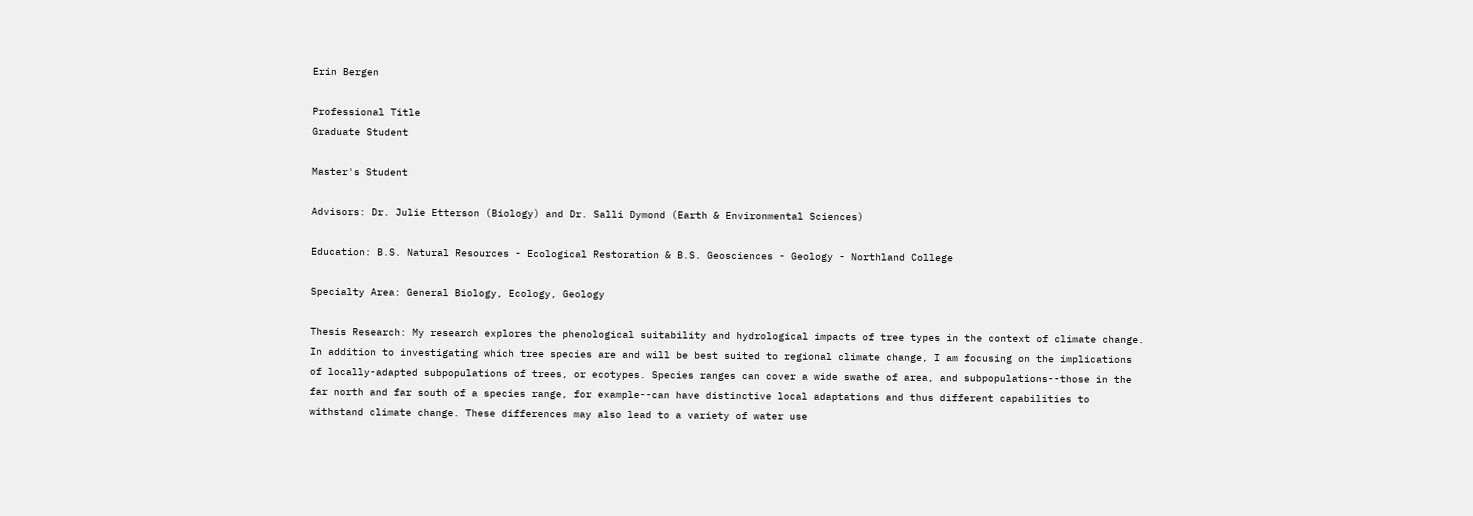Erin Bergen

Professional Title
Graduate Student

Master's Student

Advisors: Dr. Julie Etterson (Biology) and Dr. Salli Dymond (Earth & Environmental Sciences)

Education: B.S. Natural Resources - Ecological Restoration & B.S. Geosciences - Geology - Northland College

Specialty Area: General Biology, Ecology, Geology

Thesis Research: My research explores the phenological suitability and hydrological impacts of tree types in the context of climate change. In addition to investigating which tree species are and will be best suited to regional climate change, I am focusing on the implications of locally-adapted subpopulations of trees, or ecotypes. Species ranges can cover a wide swathe of area, and subpopulations--those in the far north and far south of a species range, for example--can have distinctive local adaptations and thus different capabilities to withstand climate change. These differences may also lead to a variety of water use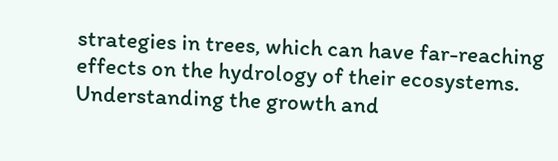strategies in trees, which can have far-reaching effects on the hydrology of their ecosystems. Understanding the growth and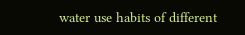water use habits of different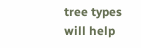tree types will help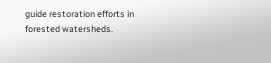guide restoration efforts in forested watersheds.